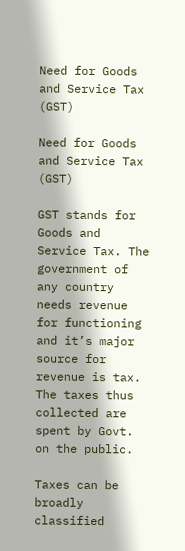Need for Goods and Service Tax (GST)

Need for Goods and Service Tax (GST)

GST stands for Goods and Service Tax. The government of any country needs revenue for functioning and it’s major source for revenue is tax. The taxes thus collected are spent by Govt. on the public.

Taxes can be broadly classified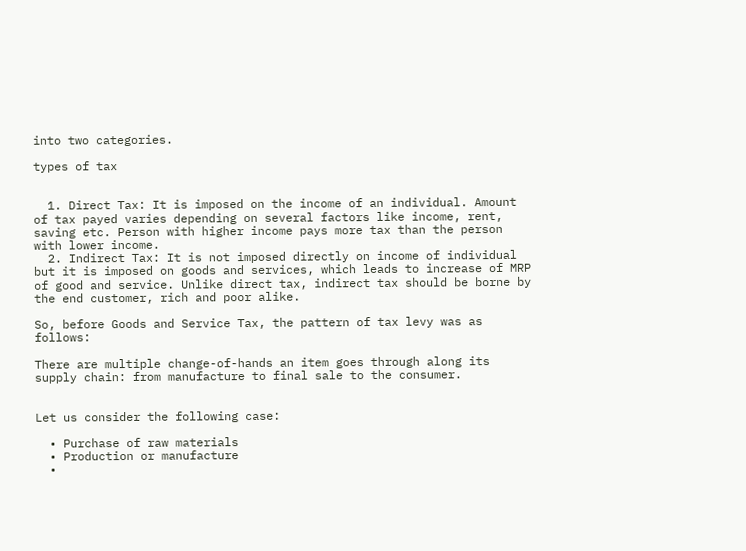into two categories.

types of tax


  1. Direct Tax: It is imposed on the income of an individual. Amount of tax payed varies depending on several factors like income, rent, saving etc. Person with higher income pays more tax than the person with lower income.
  2. Indirect Tax: It is not imposed directly on income of individual but it is imposed on goods and services, which leads to increase of MRP of good and service. Unlike direct tax, indirect tax should be borne by the end customer, rich and poor alike.

So, before Goods and Service Tax, the pattern of tax levy was as follows:

There are multiple change-of-hands an item goes through along its supply chain: from manufacture to final sale to the consumer.


Let us consider the following case:

  • Purchase of raw materials
  • Production or manufacture
  •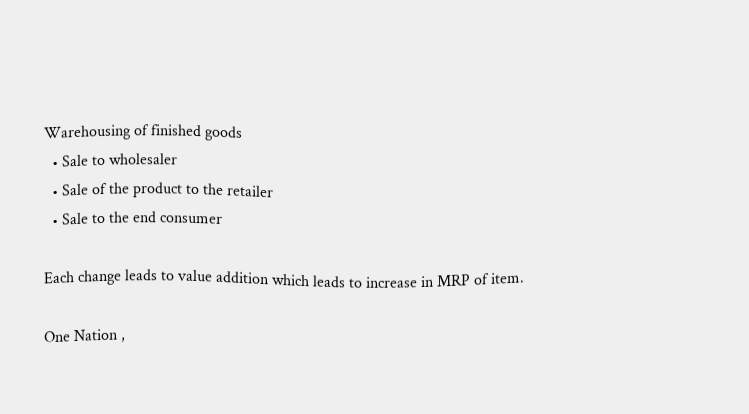Warehousing of finished goods
  • Sale to wholesaler
  • Sale of the product to the retailer
  • Sale to the end consumer

Each change leads to value addition which leads to increase in MRP of item.

One Nation ,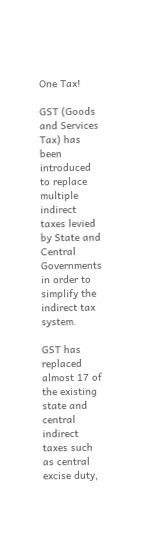One Tax!

GST (Goods and Services Tax) has been introduced to replace multiple indirect taxes levied by State and Central Governments in order to simplify the indirect tax system.

GST has replaced almost 17 of the existing state and central indirect taxes such as central excise duty,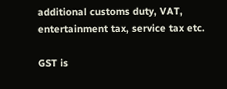additional customs duty, VAT, entertainment tax, service tax etc.

GST is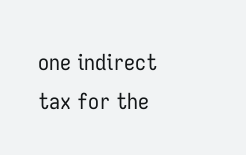one indirect tax for the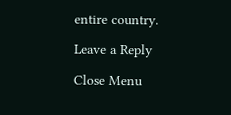entire country.

Leave a Reply

Close Menu